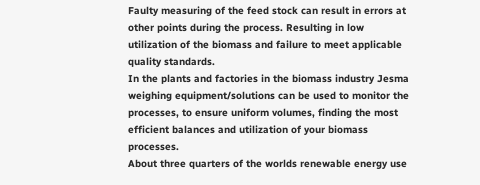Faulty measuring of the feed stock can result in errors at other points during the process. Resulting in low utilization of the biomass and failure to meet applicable quality standards.
In the plants and factories in the biomass industry Jesma weighing equipment/solutions can be used to monitor the processes, to ensure uniform volumes, finding the most efficient balances and utilization of your biomass processes.
About three quarters of the worlds renewable energy use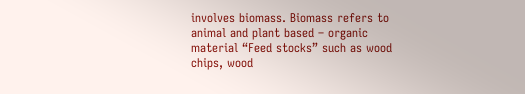involves biomass. Biomass refers to animal and plant based – organic material “Feed stocks” such as wood chips, wood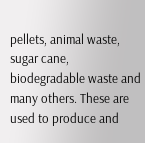pellets, animal waste, sugar cane, biodegradable waste and many others. These are used to produce and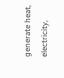generate heat, electricity,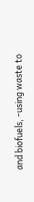and biofuels, -using waste to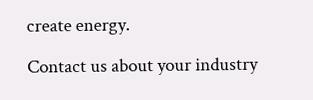create energy.

Contact us about your industry